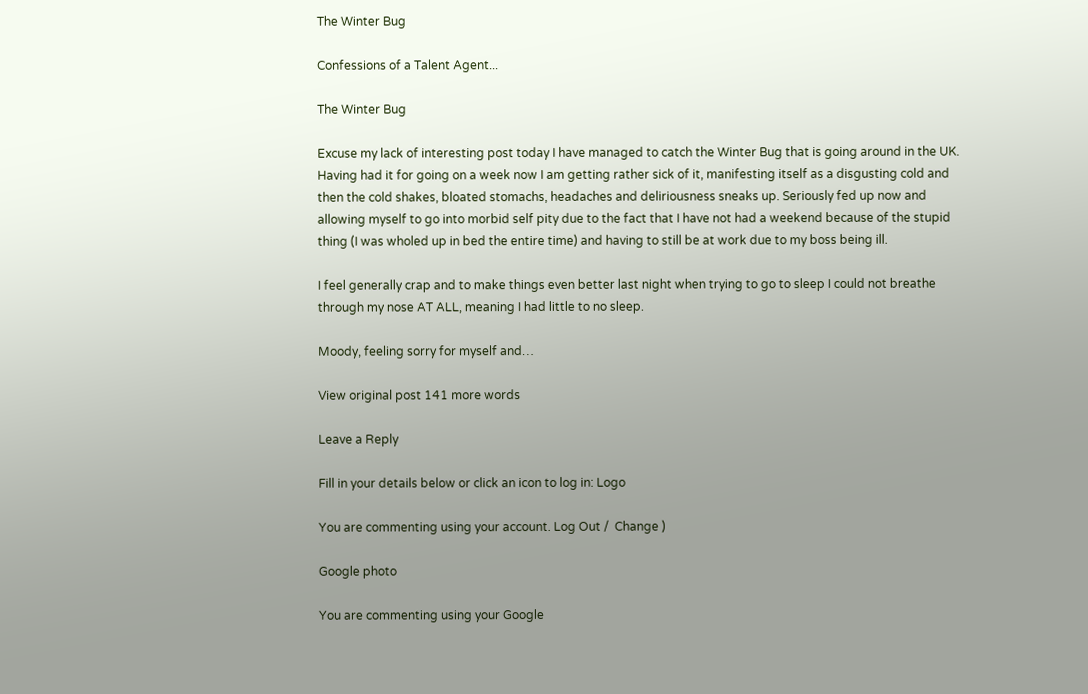The Winter Bug

Confessions of a Talent Agent...

The Winter Bug

Excuse my lack of interesting post today I have managed to catch the Winter Bug that is going around in the UK. Having had it for going on a week now I am getting rather sick of it, manifesting itself as a disgusting cold and then the cold shakes, bloated stomachs, headaches and deliriousness sneaks up. Seriously fed up now and allowing myself to go into morbid self pity due to the fact that I have not had a weekend because of the stupid thing (I was wholed up in bed the entire time) and having to still be at work due to my boss being ill.

I feel generally crap and to make things even better last night when trying to go to sleep I could not breathe through my nose AT ALL, meaning I had little to no sleep.

Moody, feeling sorry for myself and…

View original post 141 more words

Leave a Reply

Fill in your details below or click an icon to log in: Logo

You are commenting using your account. Log Out /  Change )

Google photo

You are commenting using your Google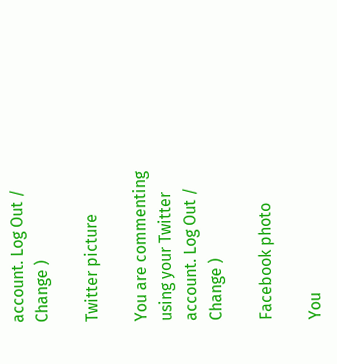account. Log Out /  Change )

Twitter picture

You are commenting using your Twitter account. Log Out /  Change )

Facebook photo

You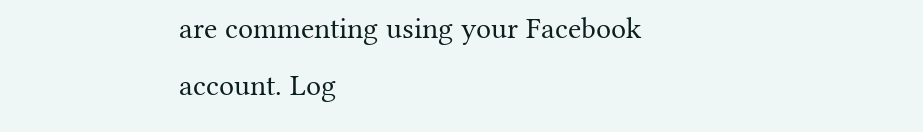are commenting using your Facebook account. Log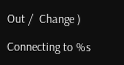Out /  Change )

Connecting to %s